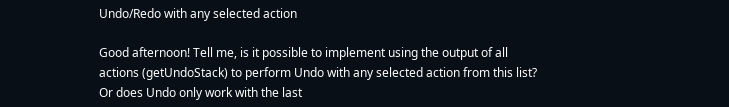Undo/Redo with any selected action

Good afternoon! Tell me, is it possible to implement using the output of all actions (getUndoStack) to perform Undo with any selected action from this list? Or does Undo only work with the last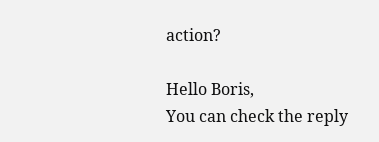action?

Hello Boris,
You can check the reply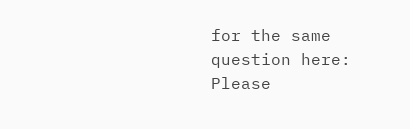for the same question here:
Please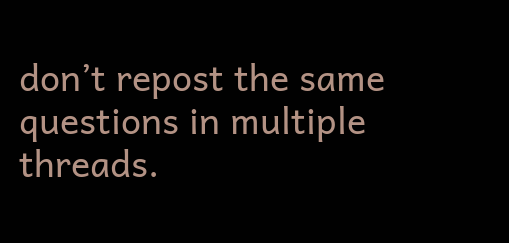don’t repost the same questions in multiple threads.